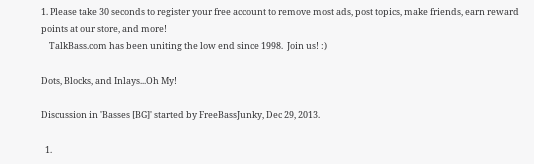1. Please take 30 seconds to register your free account to remove most ads, post topics, make friends, earn reward points at our store, and more!
    TalkBass.com has been uniting the low end since 1998.  Join us! :)

Dots, Blocks, and Inlays...Oh My!

Discussion in 'Basses [BG]' started by FreeBassJunky, Dec 29, 2013.

  1.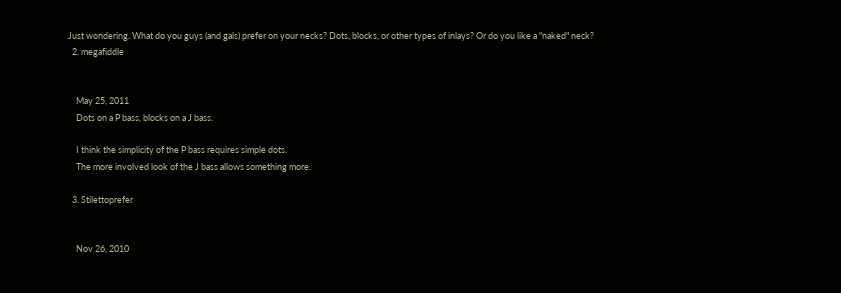Just wondering. What do you guys (and gals) prefer on your necks? Dots, blocks, or other types of inlays? Or do you like a "naked" neck?
  2. megafiddle


    May 25, 2011
    Dots on a P bass, blocks on a J bass.

    I think the simplicity of the P bass requires simple dots.
    The more involved look of the J bass allows something more.

  3. Stilettoprefer


    Nov 26, 2010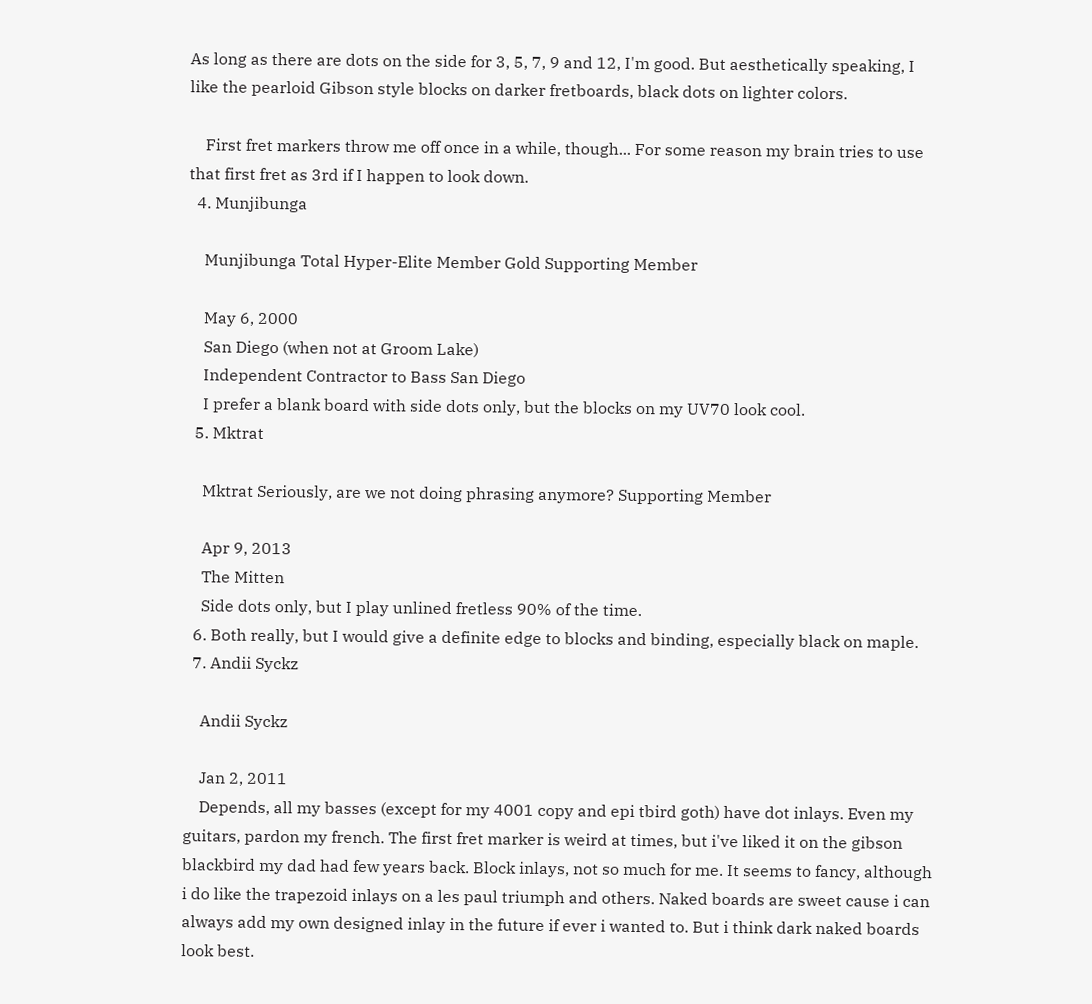As long as there are dots on the side for 3, 5, 7, 9 and 12, I'm good. But aesthetically speaking, I like the pearloid Gibson style blocks on darker fretboards, black dots on lighter colors.

    First fret markers throw me off once in a while, though... For some reason my brain tries to use that first fret as 3rd if I happen to look down.
  4. Munjibunga

    Munjibunga Total Hyper-Elite Member Gold Supporting Member

    May 6, 2000
    San Diego (when not at Groom Lake)
    Independent Contractor to Bass San Diego
    I prefer a blank board with side dots only, but the blocks on my UV70 look cool.
  5. Mktrat

    Mktrat Seriously, are we not doing phrasing anymore? Supporting Member

    Apr 9, 2013
    The Mitten
    Side dots only, but I play unlined fretless 90% of the time.
  6. Both really, but I would give a definite edge to blocks and binding, especially black on maple.
  7. Andii Syckz

    Andii Syckz

    Jan 2, 2011
    Depends, all my basses (except for my 4001 copy and epi tbird goth) have dot inlays. Even my guitars, pardon my french. The first fret marker is weird at times, but i've liked it on the gibson blackbird my dad had few years back. Block inlays, not so much for me. It seems to fancy, although i do like the trapezoid inlays on a les paul triumph and others. Naked boards are sweet cause i can always add my own designed inlay in the future if ever i wanted to. But i think dark naked boards look best.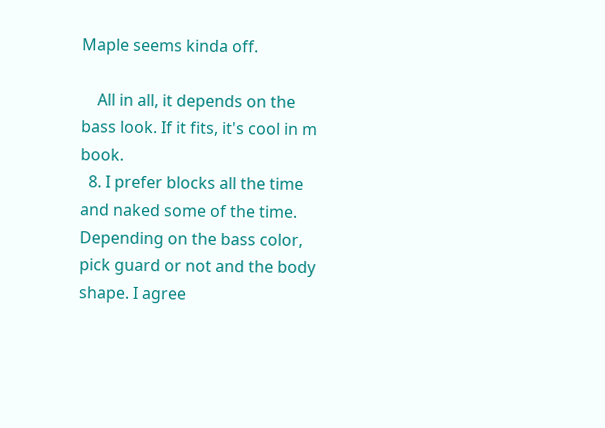Maple seems kinda off.

    All in all, it depends on the bass look. If it fits, it's cool in m book.
  8. I prefer blocks all the time and naked some of the time. Depending on the bass color, pick guard or not and the body shape. I agree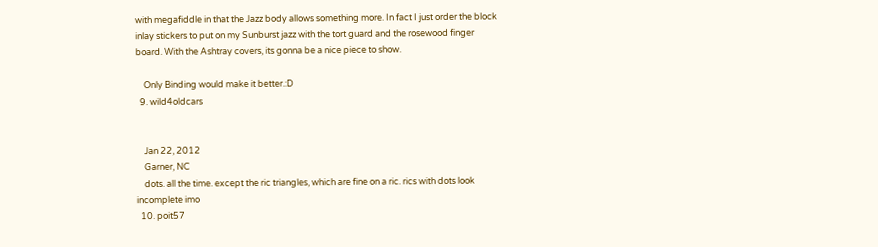with megafiddle in that the Jazz body allows something more. In fact I just order the block inlay stickers to put on my Sunburst jazz with the tort guard and the rosewood finger board. With the Ashtray covers, its gonna be a nice piece to show.

    Only Binding would make it better.:D
  9. wild4oldcars


    Jan 22, 2012
    Garner, NC
    dots. all the time. except the ric triangles, which are fine on a ric. rics with dots look incomplete imo
  10. poit57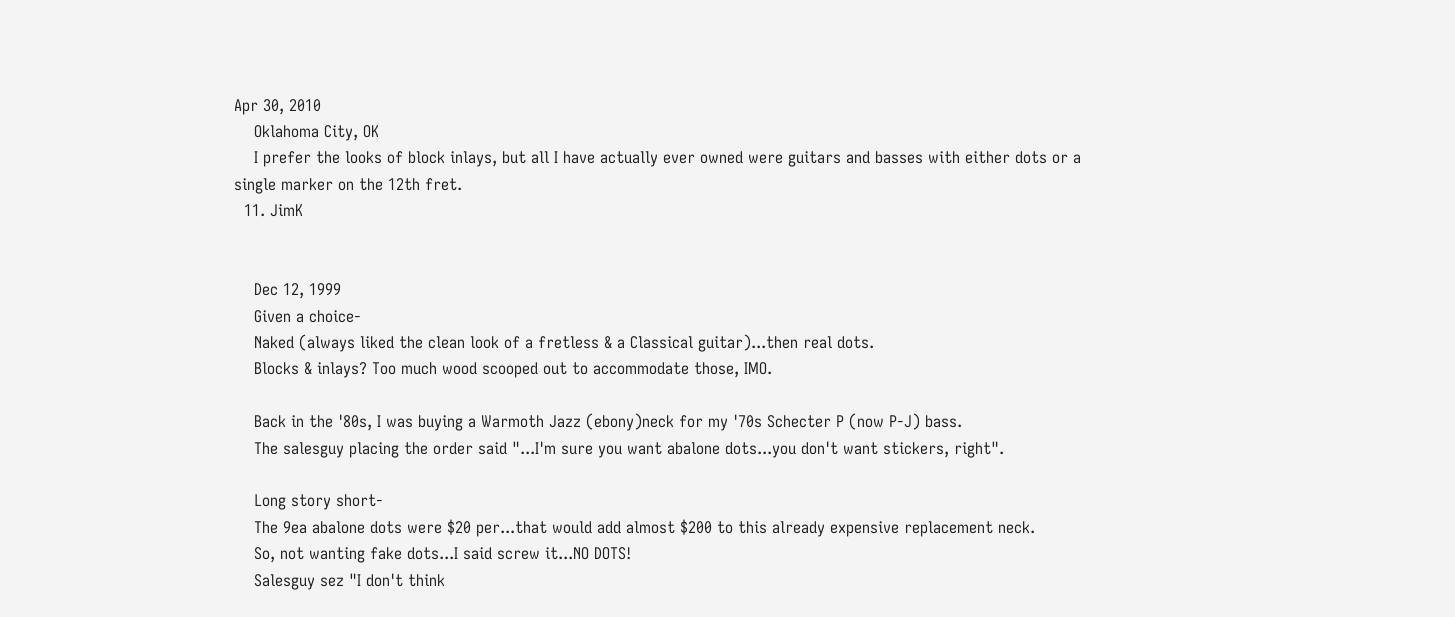Apr 30, 2010
    Oklahoma City, OK
    I prefer the looks of block inlays, but all I have actually ever owned were guitars and basses with either dots or a single marker on the 12th fret.
  11. JimK


    Dec 12, 1999
    Given a choice-
    Naked (always liked the clean look of a fretless & a Classical guitar)...then real dots.
    Blocks & inlays? Too much wood scooped out to accommodate those, IMO.

    Back in the '80s, I was buying a Warmoth Jazz (ebony)neck for my '70s Schecter P (now P-J) bass.
    The salesguy placing the order said "...I'm sure you want abalone dots...you don't want stickers, right".

    Long story short-
    The 9ea abalone dots were $20 per...that would add almost $200 to this already expensive replacement neck.
    So, not wanting fake dots...I said screw it...NO DOTS!
    Salesguy sez "I don't think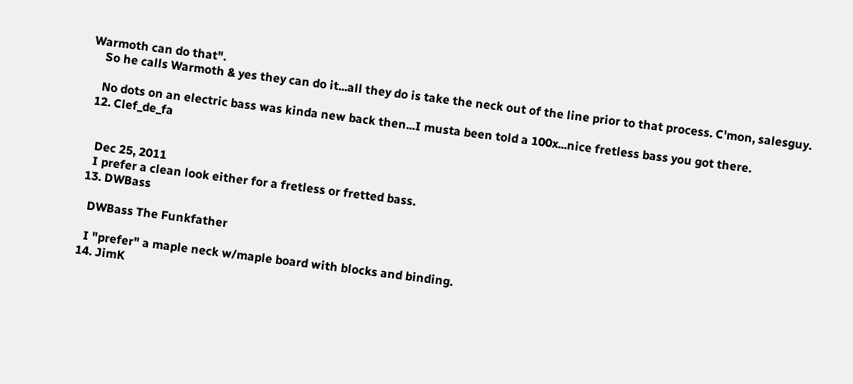Warmoth can do that".
    So he calls Warmoth & yes they can do it...all they do is take the neck out of the line prior to that process. C'mon, salesguy.

    No dots on an electric bass was kinda new back then...I musta been told a 100x...nice fretless bass you got there.
  12. Clef_de_fa


    Dec 25, 2011
    I prefer a clean look either for a fretless or fretted bass.
  13. DWBass

    DWBass The Funkfather

    I "prefer" a maple neck w/maple board with blocks and binding.
  14. JimK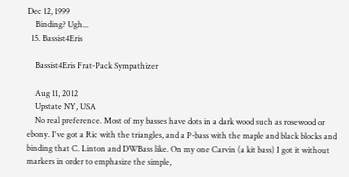Dec 12, 1999
    Binding? Ugh...
  15. Bassist4Eris

    Bassist4Eris Frat-Pack Sympathizer

    Aug 11, 2012
    Upstate NY, USA
    No real preference. Most of my basses have dots in a dark wood such as rosewood or ebony. I've got a Ric with the triangles, and a P-bass with the maple and black blocks and binding that C. Linton and DWBass like. On my one Carvin (a kit bass) I got it without markers in order to emphasize the simple,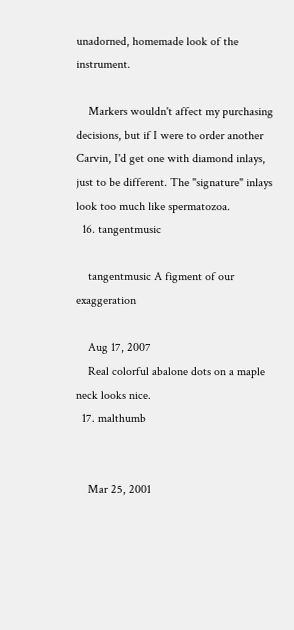unadorned, homemade look of the instrument.

    Markers wouldn't affect my purchasing decisions, but if I were to order another Carvin, I'd get one with diamond inlays, just to be different. The "signature" inlays look too much like spermatozoa.
  16. tangentmusic

    tangentmusic A figment of our exaggeration

    Aug 17, 2007
    Real colorful abalone dots on a maple neck looks nice.
  17. malthumb


    Mar 25, 2001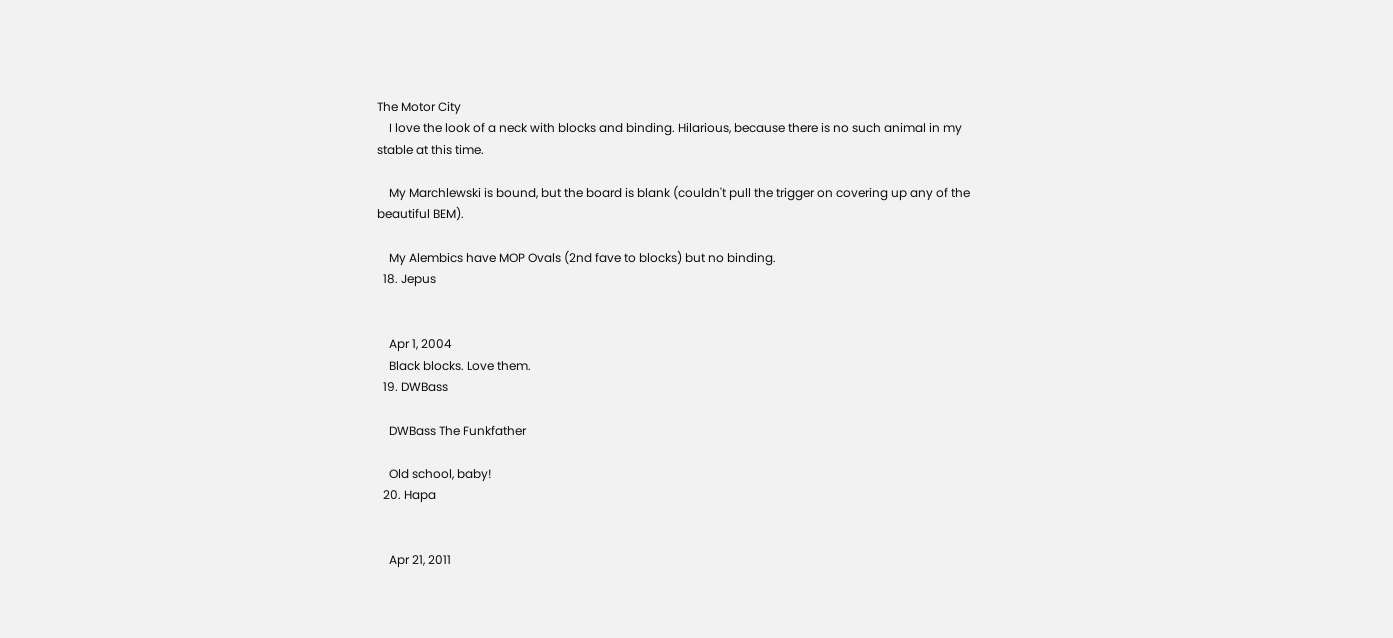The Motor City
    I love the look of a neck with blocks and binding. Hilarious, because there is no such animal in my stable at this time.

    My Marchlewski is bound, but the board is blank (couldn't pull the trigger on covering up any of the beautiful BEM).

    My Alembics have MOP Ovals (2nd fave to blocks) but no binding.
  18. Jepus


    Apr 1, 2004
    Black blocks. Love them.
  19. DWBass

    DWBass The Funkfather

    Old school, baby!
  20. Hapa


    Apr 21, 2011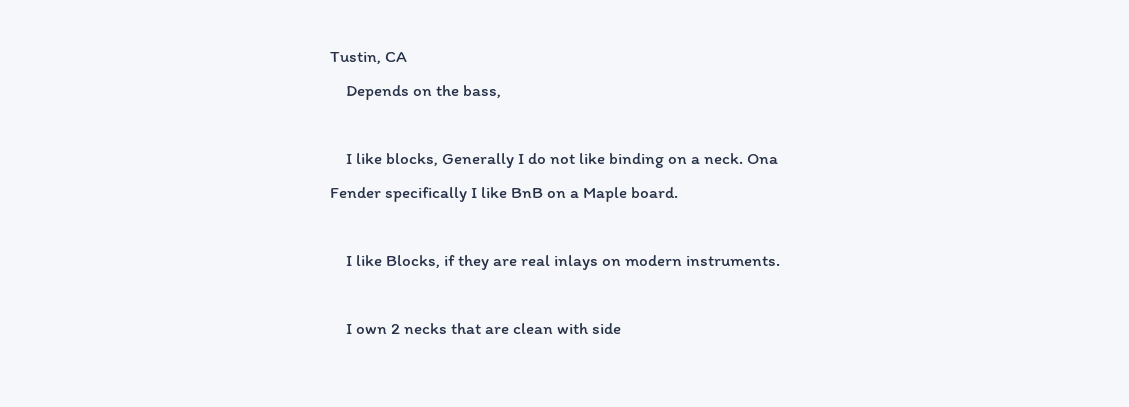Tustin, CA
    Depends on the bass,

    I like blocks, Generally I do not like binding on a neck. Ona Fender specifically I like BnB on a Maple board.

    I like Blocks, if they are real inlays on modern instruments.

    I own 2 necks that are clean with side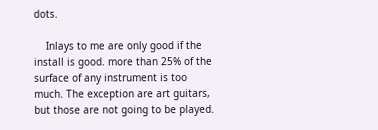dots.

    Inlays to me are only good if the install is good. more than 25% of the surface of any instrument is too much. The exception are art guitars, but those are not going to be played.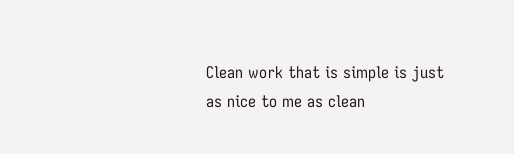Clean work that is simple is just as nice to me as clean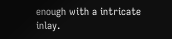enough with a intricate inlay.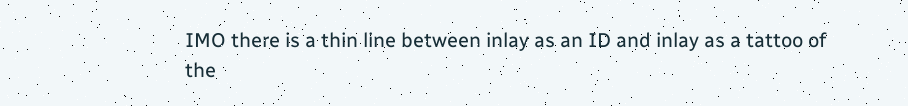IMO there is a thin line between inlay as an ID and inlay as a tattoo of the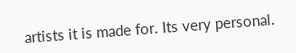artists it is made for. Its very personal.